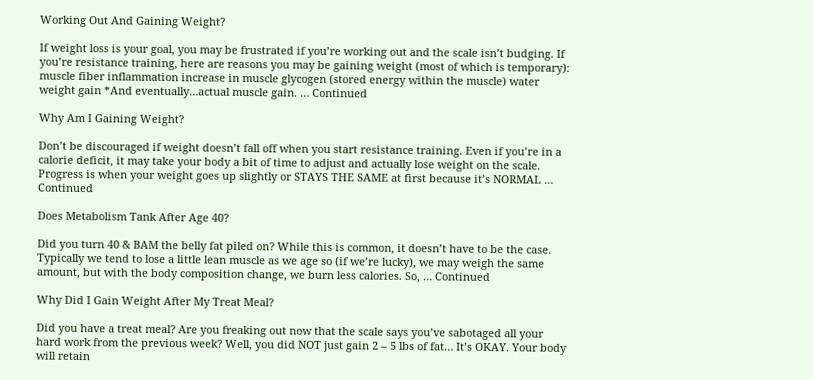Working Out And Gaining Weight?

If weight loss is your goal, you may be frustrated if you’re working out and the scale isn’t budging. If you’re resistance training, here are reasons you may be gaining weight (most of which is temporary): muscle fiber inflammation increase in muscle glycogen (stored energy within the muscle) water weight gain *And eventually…actual muscle gain. … Continued

Why Am I Gaining Weight?

Don’t be discouraged if weight doesn’t fall off when you start resistance training. Even if you’re in a calorie deficit, it may take your body a bit of time to adjust and actually lose weight on the scale. Progress is when your weight goes up slightly or STAYS THE SAME at first because it’s NORMAL … Continued

Does Metabolism Tank After Age 40?

Did you turn 40 & BAM the belly fat piled on? While this is common, it doesn’t have to be the case. Typically we tend to lose a little lean muscle as we age so (if we’re lucky), we may weigh the same amount, but with the body composition change, we burn less calories. So, … Continued

Why Did I Gain Weight After My Treat Meal?

Did you have a treat meal? Are you freaking out now that the scale says you’ve sabotaged all your hard work from the previous week? Well, you did NOT just gain 2 – 5 lbs of fat… It’s OKAY. Your body will retain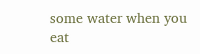some water when you eat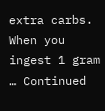extra carbs. When you ingest 1 gram … Continued